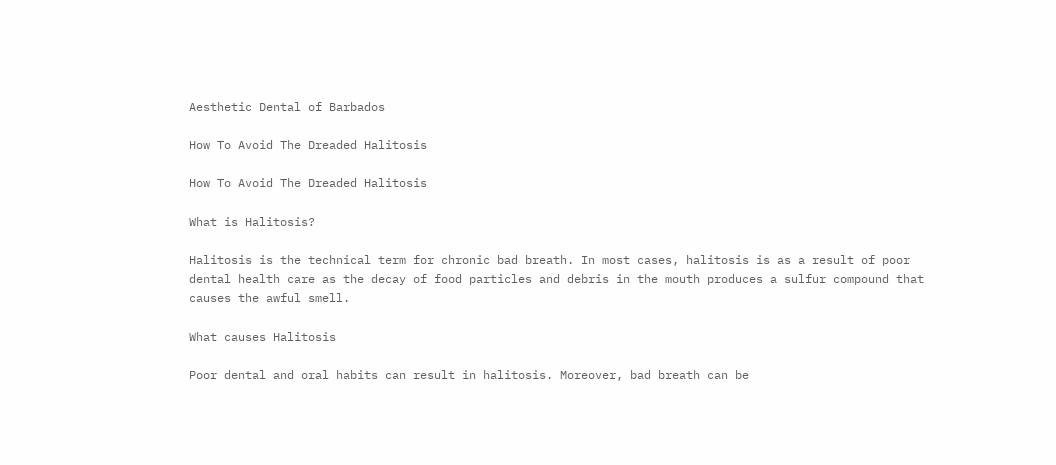Aesthetic Dental of Barbados

How To Avoid The Dreaded Halitosis

How To Avoid The Dreaded Halitosis

What is Halitosis?

Halitosis is the technical term for chronic bad breath. In most cases, halitosis is as a result of poor dental health care as the decay of food particles and debris in the mouth produces a sulfur compound that causes the awful smell.

What causes Halitosis

Poor dental and oral habits can result in halitosis. Moreover, bad breath can be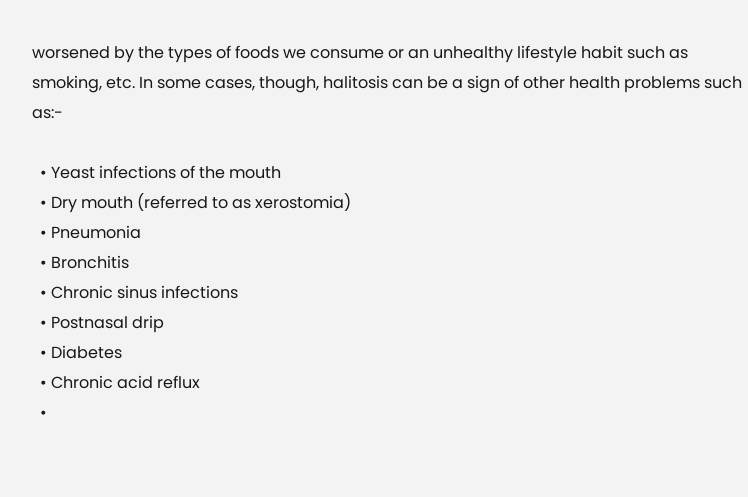worsened by the types of foods we consume or an unhealthy lifestyle habit such as smoking, etc. In some cases, though, halitosis can be a sign of other health problems such as:-

  • Yeast infections of the mouth
  • Dry mouth (referred to as xerostomia)
  • Pneumonia
  • Bronchitis
  • Chronic sinus infections
  • Postnasal drip
  • Diabetes
  • Chronic acid reflux
  •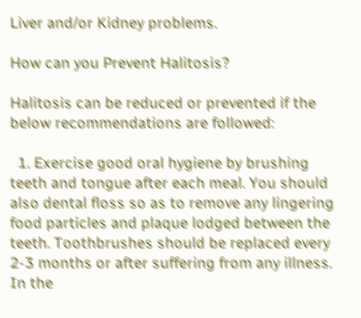Liver and/or Kidney problems.

How can you Prevent Halitosis?

Halitosis can be reduced or prevented if the below recommendations are followed:

  1. Exercise good oral hygiene by brushing teeth and tongue after each meal. You should also dental floss so as to remove any lingering food particles and plaque lodged between the teeth. Toothbrushes should be replaced every 2-3 months or after suffering from any illness. In the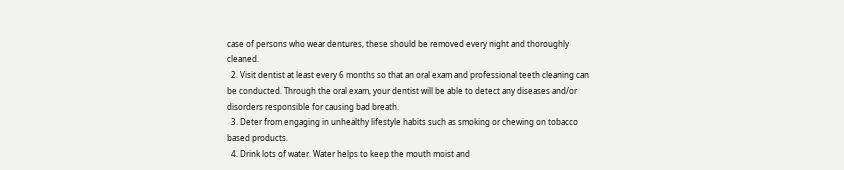case of persons who wear dentures, these should be removed every night and thoroughly cleaned.
  2. Visit dentist at least every 6 months so that an oral exam and professional teeth cleaning can be conducted. Through the oral exam, your dentist will be able to detect any diseases and/or disorders responsible for causing bad breath.
  3. Deter from engaging in unhealthy lifestyle habits such as smoking or chewing on tobacco based products.
  4. Drink lots of water. Water helps to keep the mouth moist and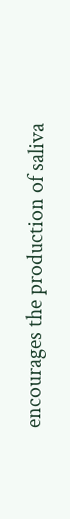encourages the production of saliva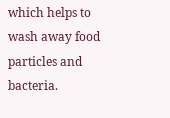which helps to wash away food particles and bacteria.